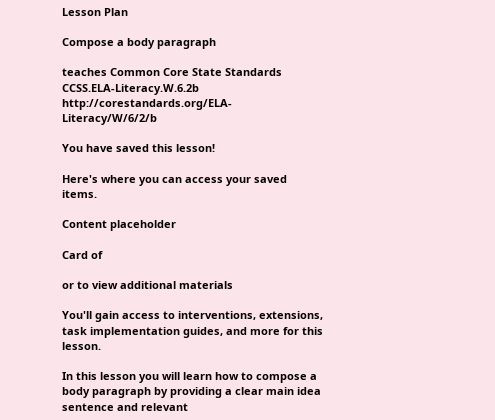Lesson Plan

Compose a body paragraph

teaches Common Core State Standards CCSS.ELA-Literacy.W.6.2b http://corestandards.org/ELA-Literacy/W/6/2/b

You have saved this lesson!

Here's where you can access your saved items.

Content placeholder

Card of

or to view additional materials

You'll gain access to interventions, extensions, task implementation guides, and more for this lesson.

In this lesson you will learn how to compose a body paragraph by providing a clear main idea sentence and relevant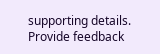supporting details.
Provide feedback